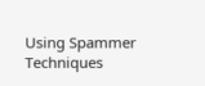Using Spammer Techniques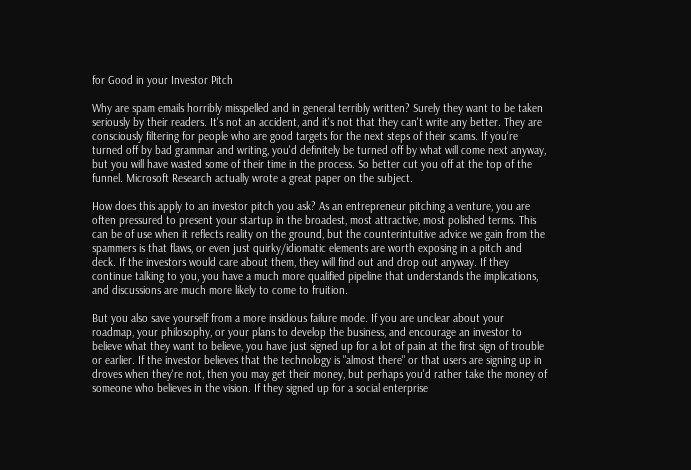for Good in your Investor Pitch

Why are spam emails horribly misspelled and in general terribly written? Surely they want to be taken seriously by their readers. It's not an accident, and it's not that they can't write any better. They are consciously filtering for people who are good targets for the next steps of their scams. If you're turned off by bad grammar and writing, you'd definitely be turned off by what will come next anyway, but you will have wasted some of their time in the process. So better cut you off at the top of the funnel. Microsoft Research actually wrote a great paper on the subject.

How does this apply to an investor pitch you ask? As an entrepreneur pitching a venture, you are often pressured to present your startup in the broadest, most attractive, most polished terms. This can be of use when it reflects reality on the ground, but the counterintuitive advice we gain from the spammers is that flaws, or even just quirky/idiomatic elements are worth exposing in a pitch and deck. If the investors would care about them, they will find out and drop out anyway. If they continue talking to you, you have a much more qualified pipeline that understands the implications, and discussions are much more likely to come to fruition.

But you also save yourself from a more insidious failure mode. If you are unclear about your roadmap, your philosophy, or your plans to develop the business, and encourage an investor to believe what they want to believe, you have just signed up for a lot of pain at the first sign of trouble or earlier. If the investor believes that the technology is "almost there" or that users are signing up in droves when they're not, then you may get their money, but perhaps you'd rather take the money of someone who believes in the vision. If they signed up for a social enterprise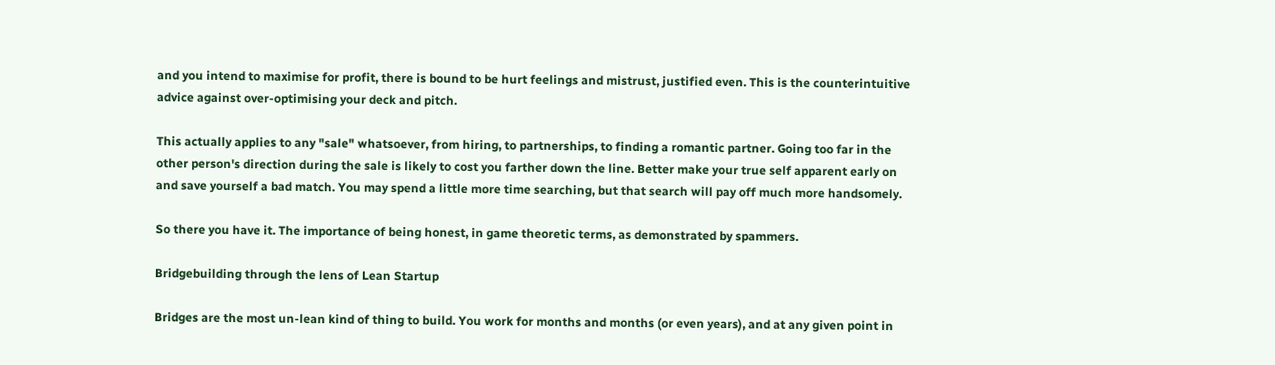and you intend to maximise for profit, there is bound to be hurt feelings and mistrust, justified even. This is the counterintuitive advice against over-optimising your deck and pitch.

This actually applies to any "sale" whatsoever, from hiring, to partnerships, to finding a romantic partner. Going too far in the other person's direction during the sale is likely to cost you farther down the line. Better make your true self apparent early on and save yourself a bad match. You may spend a little more time searching, but that search will pay off much more handsomely.

So there you have it. The importance of being honest, in game theoretic terms, as demonstrated by spammers.

Bridgebuilding through the lens of Lean Startup

Bridges are the most un-lean kind of thing to build. You work for months and months (or even years), and at any given point in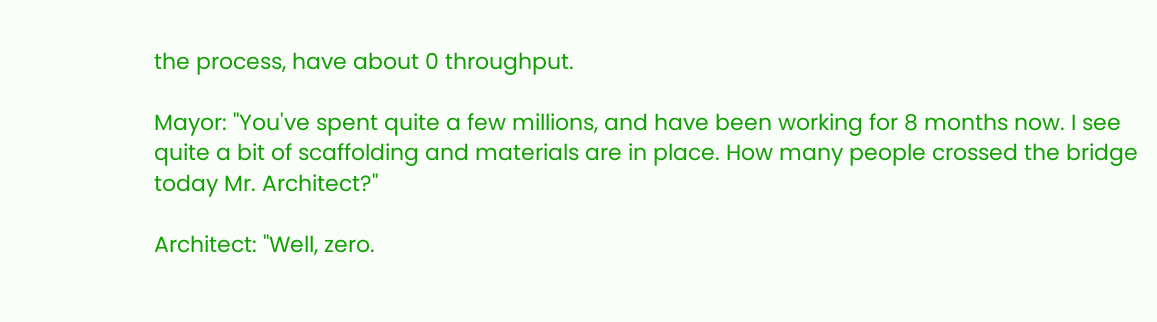the process, have about 0 throughput.

Mayor: "You've spent quite a few millions, and have been working for 8 months now. I see quite a bit of scaffolding and materials are in place. How many people crossed the bridge today Mr. Architect?"

Architect: "Well, zero.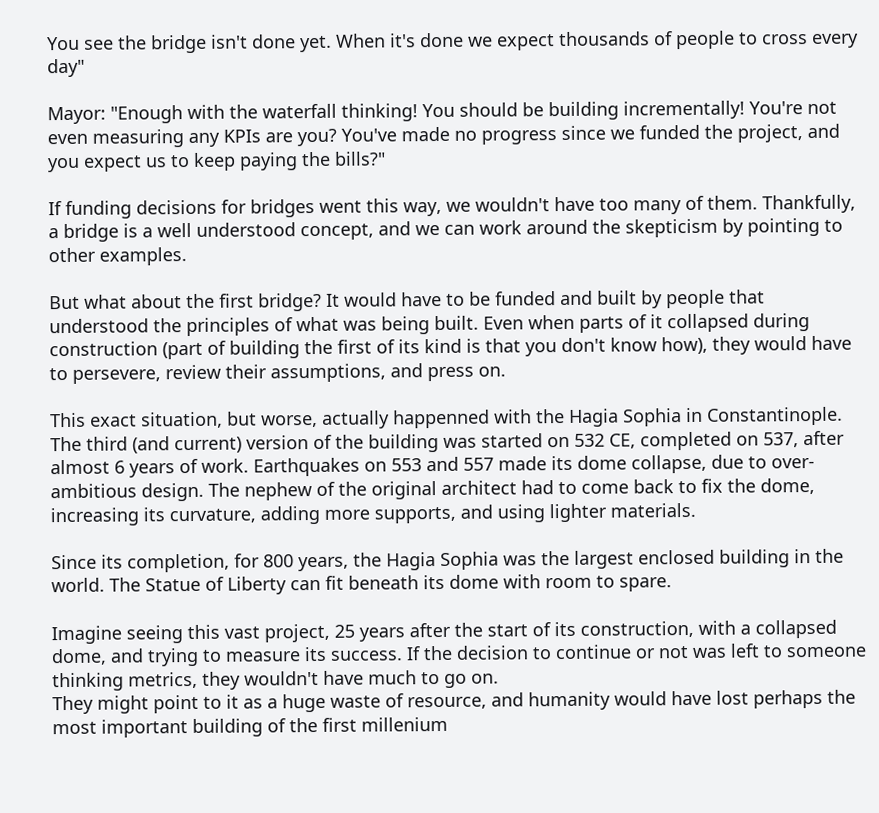You see the bridge isn't done yet. When it's done we expect thousands of people to cross every day"

Mayor: "Enough with the waterfall thinking! You should be building incrementally! You're not even measuring any KPIs are you? You've made no progress since we funded the project, and you expect us to keep paying the bills?"

If funding decisions for bridges went this way, we wouldn't have too many of them. Thankfully, a bridge is a well understood concept, and we can work around the skepticism by pointing to other examples.

But what about the first bridge? It would have to be funded and built by people that understood the principles of what was being built. Even when parts of it collapsed during construction (part of building the first of its kind is that you don't know how), they would have to persevere, review their assumptions, and press on.

This exact situation, but worse, actually happenned with the Hagia Sophia in Constantinople. The third (and current) version of the building was started on 532 CE, completed on 537, after almost 6 years of work. Earthquakes on 553 and 557 made its dome collapse, due to over-ambitious design. The nephew of the original architect had to come back to fix the dome, increasing its curvature, adding more supports, and using lighter materials.

Since its completion, for 800 years, the Hagia Sophia was the largest enclosed building in the world. The Statue of Liberty can fit beneath its dome with room to spare.

Imagine seeing this vast project, 25 years after the start of its construction, with a collapsed dome, and trying to measure its success. If the decision to continue or not was left to someone thinking metrics, they wouldn't have much to go on.
They might point to it as a huge waste of resource, and humanity would have lost perhaps the most important building of the first millenium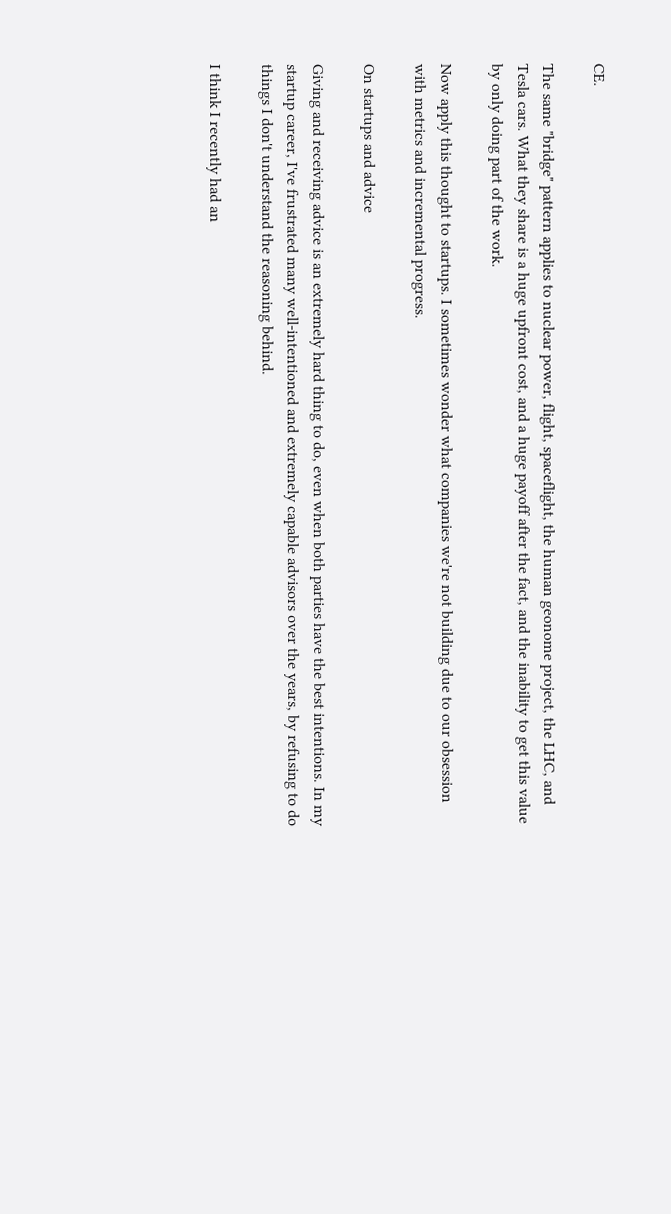CE.

The same "bridge" pattern applies to nuclear power, flight, spaceflight, the human geonome project, the LHC, and Tesla cars. What they share is a huge upfront cost, and a huge payoff after the fact, and the inability to get this value by only doing part of the work.

Now apply this thought to startups. I sometimes wonder what companies we're not building due to our obsession with metrics and incremental progress.

On startups and advice

Giving and receiving advice is an extremely hard thing to do, even when both parties have the best intentions. In my startup career, I've frustrated many well-intentioned and extremely capable advisors over the years, by refusing to do things I don't understand the reasoning behind.

I think I recently had an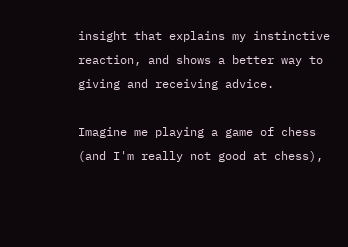insight that explains my instinctive reaction, and shows a better way to giving and receiving advice.

Imagine me playing a game of chess (and I'm really not good at chess),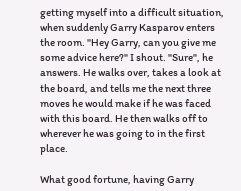getting myself into a difficult situation, when suddenly Garry Kasparov enters the room. "Hey Garry, can you give me some advice here?" I shout. "Sure", he answers. He walks over, takes a look at the board, and tells me the next three moves he would make if he was faced with this board. He then walks off to wherever he was going to in the first place.

What good fortune, having Garry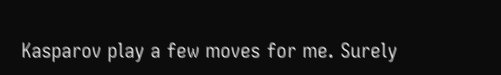Kasparov play a few moves for me. Surely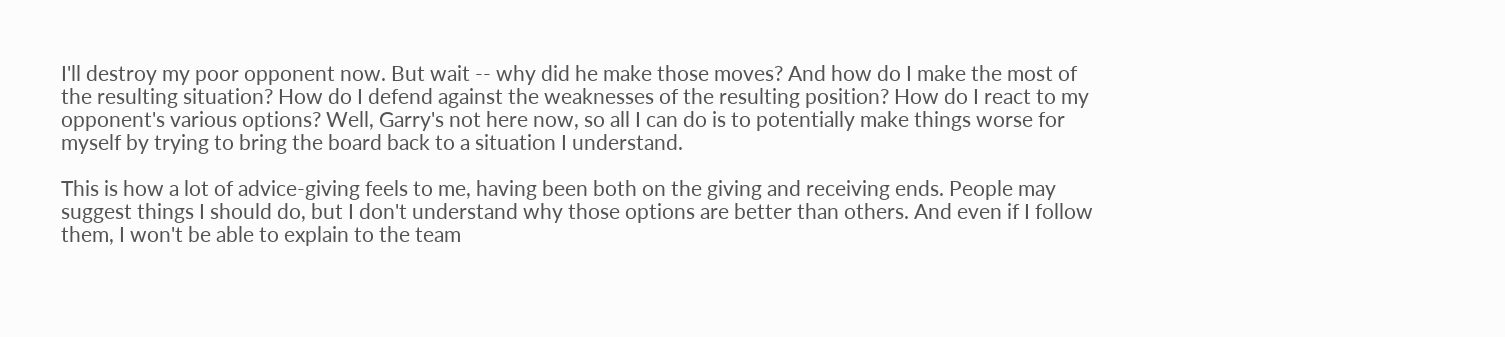I'll destroy my poor opponent now. But wait -- why did he make those moves? And how do I make the most of the resulting situation? How do I defend against the weaknesses of the resulting position? How do I react to my opponent's various options? Well, Garry's not here now, so all I can do is to potentially make things worse for myself by trying to bring the board back to a situation I understand.

This is how a lot of advice-giving feels to me, having been both on the giving and receiving ends. People may suggest things I should do, but I don't understand why those options are better than others. And even if I follow them, I won't be able to explain to the team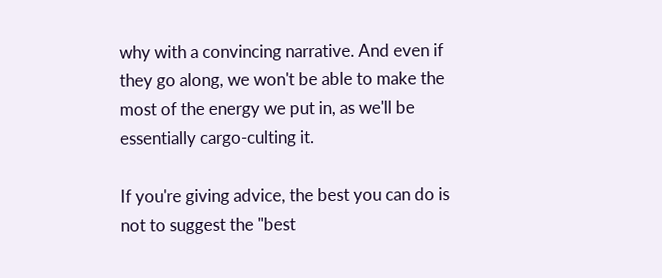why with a convincing narrative. And even if they go along, we won't be able to make the most of the energy we put in, as we'll be essentially cargo-culting it.

If you're giving advice, the best you can do is not to suggest the "best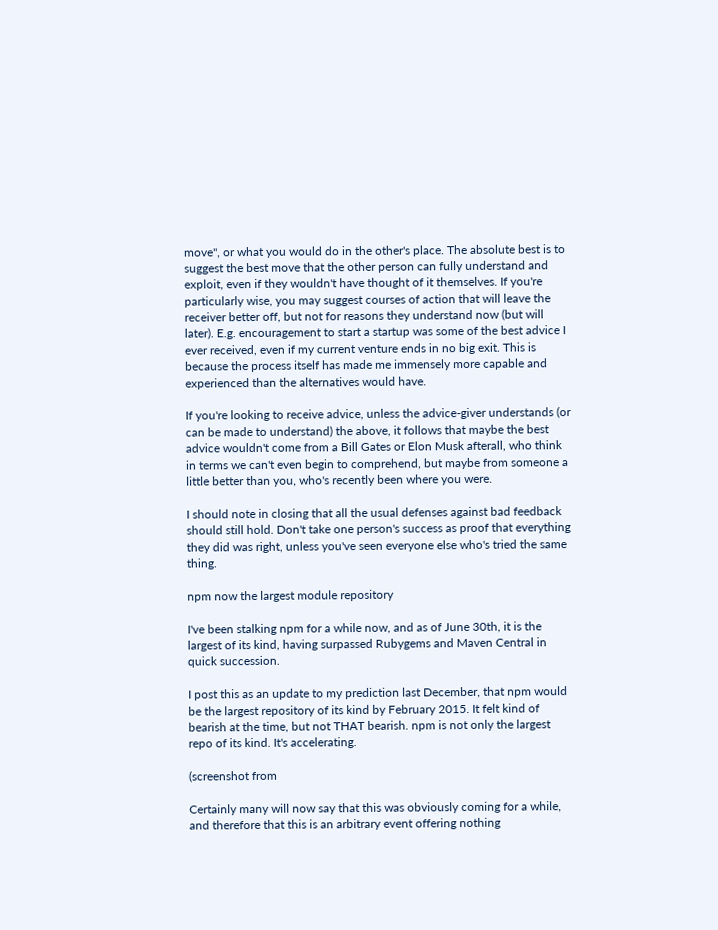move", or what you would do in the other's place. The absolute best is to suggest the best move that the other person can fully understand and exploit, even if they wouldn't have thought of it themselves. If you're particularly wise, you may suggest courses of action that will leave the receiver better off, but not for reasons they understand now (but will later). E.g. encouragement to start a startup was some of the best advice I ever received, even if my current venture ends in no big exit. This is because the process itself has made me immensely more capable and experienced than the alternatives would have.

If you're looking to receive advice, unless the advice-giver understands (or can be made to understand) the above, it follows that maybe the best advice wouldn't come from a Bill Gates or Elon Musk afterall, who think in terms we can't even begin to comprehend, but maybe from someone a little better than you, who's recently been where you were.

I should note in closing that all the usual defenses against bad feedback should still hold. Don't take one person's success as proof that everything they did was right, unless you've seen everyone else who's tried the same thing.

npm now the largest module repository

I've been stalking npm for a while now, and as of June 30th, it is the largest of its kind, having surpassed Rubygems and Maven Central in quick succession.

I post this as an update to my prediction last December, that npm would be the largest repository of its kind by February 2015. It felt kind of bearish at the time, but not THAT bearish. npm is not only the largest repo of its kind. It's accelerating.

(screenshot from

Certainly many will now say that this was obviously coming for a while, and therefore that this is an arbitrary event offering nothing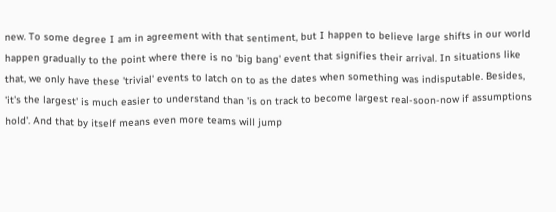new. To some degree I am in agreement with that sentiment, but I happen to believe large shifts in our world happen gradually to the point where there is no 'big bang' event that signifies their arrival. In situations like that, we only have these 'trivial' events to latch on to as the dates when something was indisputable. Besides, 'it's the largest' is much easier to understand than 'is on track to become largest real-soon-now if assumptions hold'. And that by itself means even more teams will jump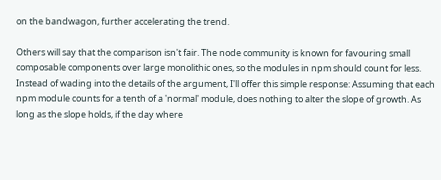on the bandwagon, further accelerating the trend.

Others will say that the comparison isn't fair. The node community is known for favouring small composable components over large monolithic ones, so the modules in npm should count for less. Instead of wading into the details of the argument, I'll offer this simple response: Assuming that each npm module counts for a tenth of a 'normal' module, does nothing to alter the slope of growth. As long as the slope holds, if the day where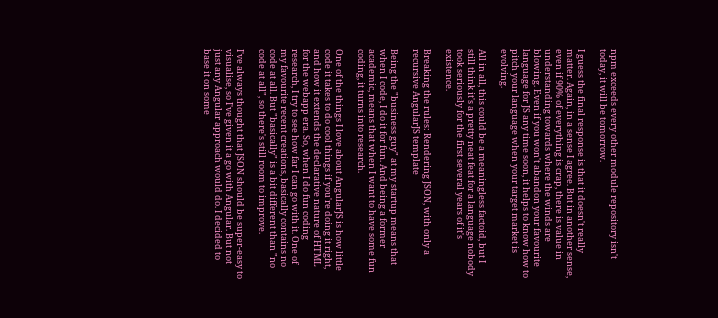npm exceeds every other module repository isn't today, it will be tomorrow.

I guess the final response is that it doesn't really matter. Again, in a sense I agree. But in another sense, even if 90% of everything is crap, there is value in understanding towards where the winds are blowing. Even if you won't abandon your favourite language for JS any time soon, it helps to know how to pitch your language when your target market is evolving.

All in all, this could be a meaningless factoid, but I still think it's a pretty neat feat for a language nobody took seriously for the first several years of it's existence.

Breaking the rules: Rendering JSON, with only a recursive AngularJS template

Being the "business guy" at my startup means that when I code, I do it for fun. And being a former academic, means that when I want to have some fun coding, it turns into research.

One of the things I love about AngularJS is how little code it takes to do cool things if you're doing it right, and how it extends the declarative nature of HTML for the webapp era. So, when I do fun coding research, I try to see how far I can go with it. One of my favourite recent creations, basically contains no code at all. But "basically" is a bit different than "no code at all", so there's still room to improve.

I've always thought that JSON should be super-easy to visualise, so I've given it a go with Angular. But not just any Angular approach would do. I decided to base it on some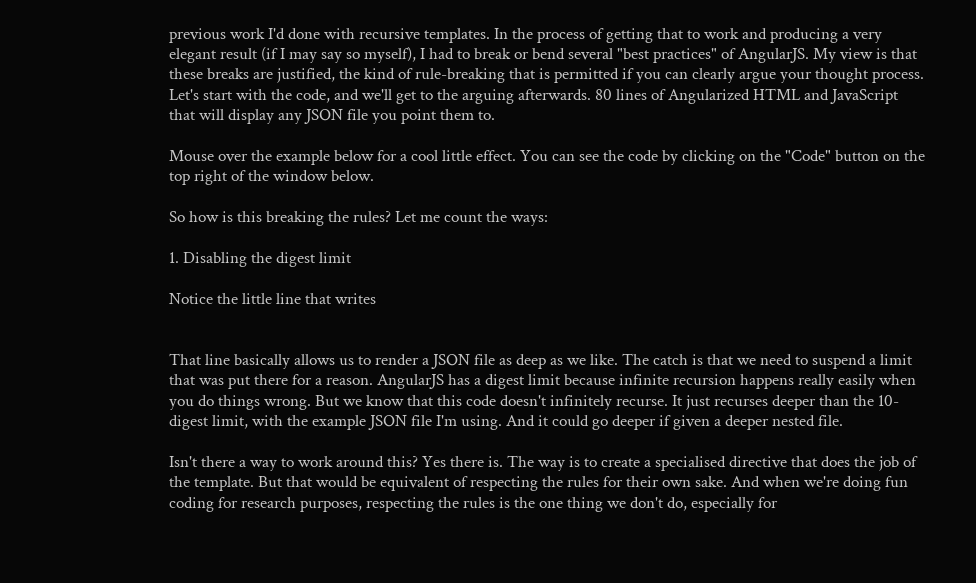previous work I'd done with recursive templates. In the process of getting that to work and producing a very elegant result (if I may say so myself), I had to break or bend several "best practices" of AngularJS. My view is that these breaks are justified, the kind of rule-breaking that is permitted if you can clearly argue your thought process. Let's start with the code, and we'll get to the arguing afterwards. 80 lines of Angularized HTML and JavaScript that will display any JSON file you point them to.

Mouse over the example below for a cool little effect. You can see the code by clicking on the "Code" button on the top right of the window below.

So how is this breaking the rules? Let me count the ways:

1. Disabling the digest limit

Notice the little line that writes


That line basically allows us to render a JSON file as deep as we like. The catch is that we need to suspend a limit that was put there for a reason. AngularJS has a digest limit because infinite recursion happens really easily when you do things wrong. But we know that this code doesn't infinitely recurse. It just recurses deeper than the 10-digest limit, with the example JSON file I'm using. And it could go deeper if given a deeper nested file.

Isn't there a way to work around this? Yes there is. The way is to create a specialised directive that does the job of the template. But that would be equivalent of respecting the rules for their own sake. And when we're doing fun coding for research purposes, respecting the rules is the one thing we don't do, especially for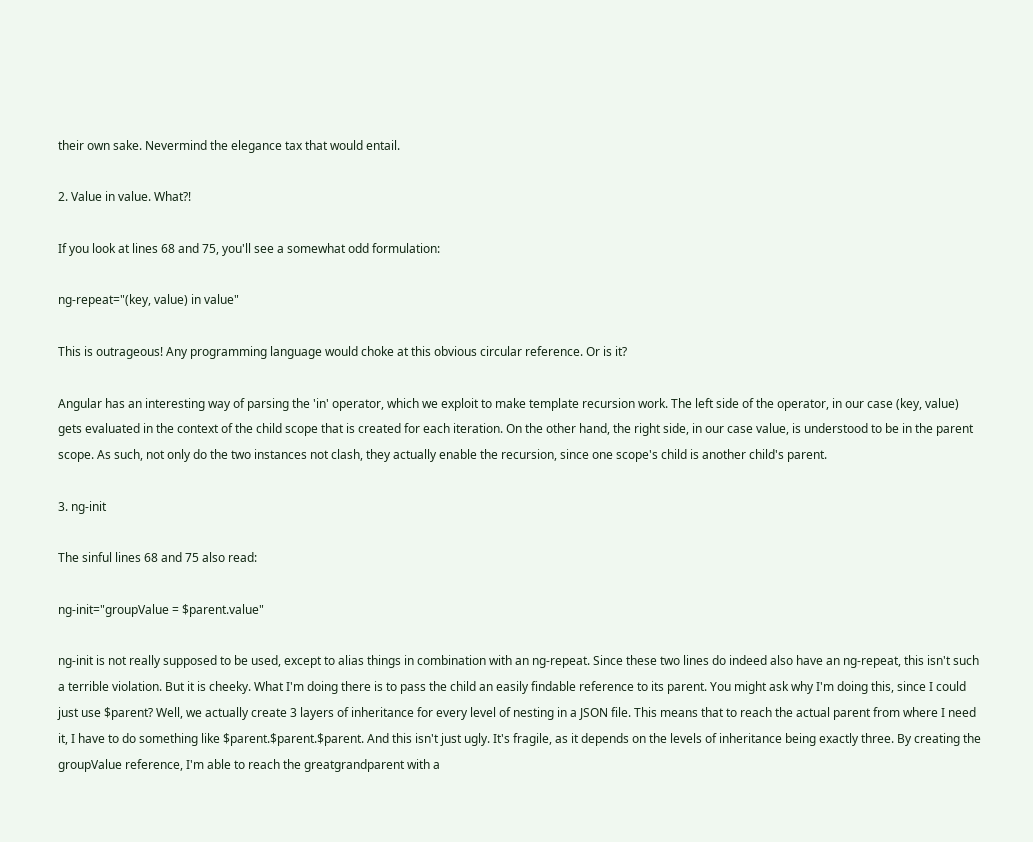their own sake. Nevermind the elegance tax that would entail.

2. Value in value. What?!

If you look at lines 68 and 75, you'll see a somewhat odd formulation:

ng-repeat="(key, value) in value"

This is outrageous! Any programming language would choke at this obvious circular reference. Or is it?

Angular has an interesting way of parsing the 'in' operator, which we exploit to make template recursion work. The left side of the operator, in our case (key, value) gets evaluated in the context of the child scope that is created for each iteration. On the other hand, the right side, in our case value, is understood to be in the parent scope. As such, not only do the two instances not clash, they actually enable the recursion, since one scope's child is another child's parent.

3. ng-init

The sinful lines 68 and 75 also read:

ng-init="groupValue = $parent.value"

ng-init is not really supposed to be used, except to alias things in combination with an ng-repeat. Since these two lines do indeed also have an ng-repeat, this isn't such a terrible violation. But it is cheeky. What I'm doing there is to pass the child an easily findable reference to its parent. You might ask why I'm doing this, since I could just use $parent? Well, we actually create 3 layers of inheritance for every level of nesting in a JSON file. This means that to reach the actual parent from where I need it, I have to do something like $parent.$parent.$parent. And this isn't just ugly. It's fragile, as it depends on the levels of inheritance being exactly three. By creating the groupValue reference, I'm able to reach the greatgrandparent with a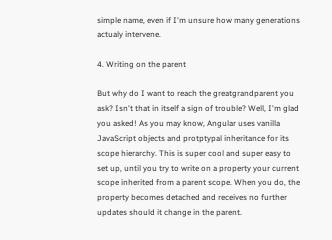simple name, even if I'm unsure how many generations actualy intervene.

4. Writing on the parent

But why do I want to reach the greatgrandparent you ask? Isn't that in itself a sign of trouble? Well, I'm glad you asked! As you may know, Angular uses vanilla JavaScript objects and protptypal inheritance for its scope hierarchy. This is super cool and super easy to set up, until you try to write on a property your current scope inherited from a parent scope. When you do, the property becomes detached and receives no further updates should it change in the parent.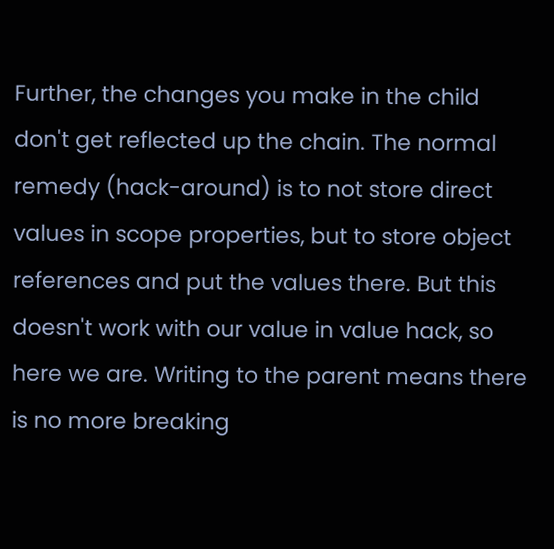Further, the changes you make in the child don't get reflected up the chain. The normal remedy (hack-around) is to not store direct values in scope properties, but to store object references and put the values there. But this doesn't work with our value in value hack, so here we are. Writing to the parent means there is no more breaking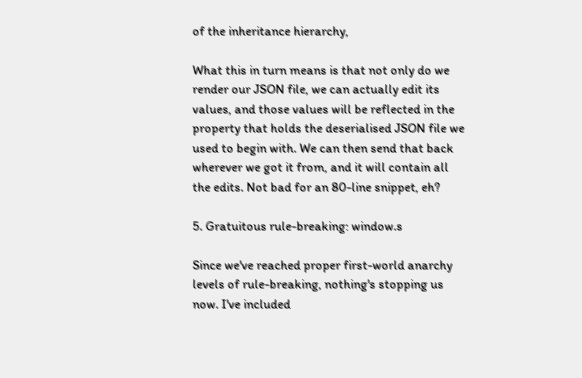of the inheritance hierarchy,

What this in turn means is that not only do we render our JSON file, we can actually edit its values, and those values will be reflected in the property that holds the deserialised JSON file we used to begin with. We can then send that back wherever we got it from, and it will contain all the edits. Not bad for an 80-line snippet, eh?

5. Gratuitous rule-breaking: window.s

Since we've reached proper first-world anarchy levels of rule-breaking, nothing's stopping us now. I've included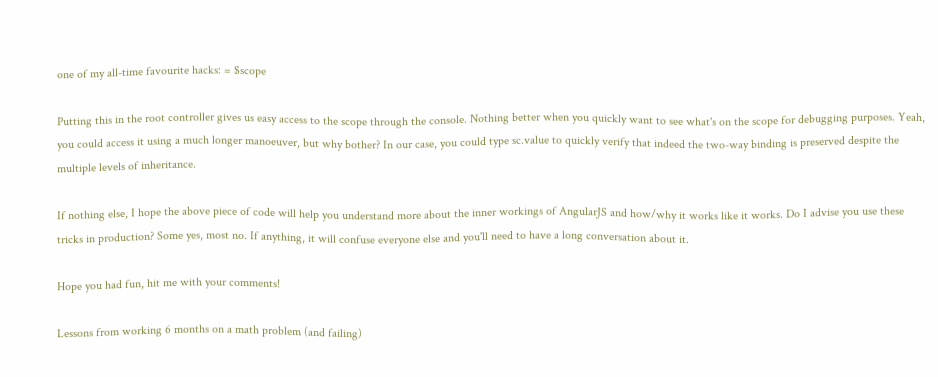one of my all-time favourite hacks: = $scope

Putting this in the root controller gives us easy access to the scope through the console. Nothing better when you quickly want to see what's on the scope for debugging purposes. Yeah, you could access it using a much longer manoeuver, but why bother? In our case, you could type sc.value to quickly verify that indeed the two-way binding is preserved despite the multiple levels of inheritance.

If nothing else, I hope the above piece of code will help you understand more about the inner workings of AngularJS and how/why it works like it works. Do I advise you use these tricks in production? Some yes, most no. If anything, it will confuse everyone else and you'll need to have a long conversation about it.

Hope you had fun, hit me with your comments!

Lessons from working 6 months on a math problem (and failing)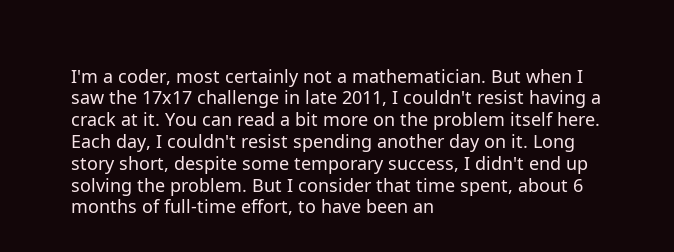I'm a coder, most certainly not a mathematician. But when I saw the 17x17 challenge in late 2011, I couldn't resist having a crack at it. You can read a bit more on the problem itself here. Each day, I couldn't resist spending another day on it. Long story short, despite some temporary success, I didn't end up solving the problem. But I consider that time spent, about 6 months of full-time effort, to have been an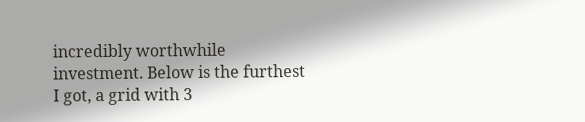incredibly worthwhile investment. Below is the furthest I got, a grid with 3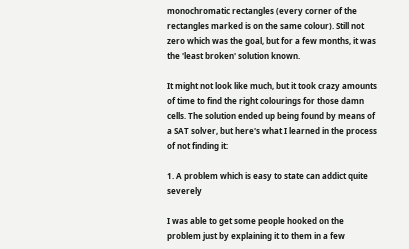monochromatic rectangles (every corner of the rectangles marked is on the same colour). Still not zero which was the goal, but for a few months, it was the 'least broken' solution known.

It might not look like much, but it took crazy amounts of time to find the right colourings for those damn cells. The solution ended up being found by means of a SAT solver, but here's what I learned in the process of not finding it:

1. A problem which is easy to state can addict quite severely

I was able to get some people hooked on the problem just by explaining it to them in a few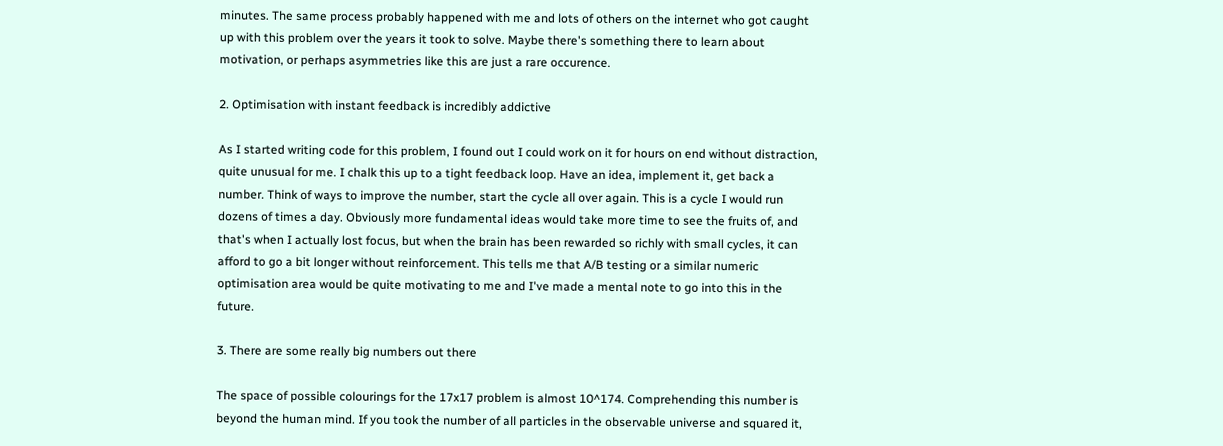minutes. The same process probably happened with me and lots of others on the internet who got caught up with this problem over the years it took to solve. Maybe there's something there to learn about motivation, or perhaps asymmetries like this are just a rare occurence.

2. Optimisation with instant feedback is incredibly addictive

As I started writing code for this problem, I found out I could work on it for hours on end without distraction, quite unusual for me. I chalk this up to a tight feedback loop. Have an idea, implement it, get back a number. Think of ways to improve the number, start the cycle all over again. This is a cycle I would run dozens of times a day. Obviously more fundamental ideas would take more time to see the fruits of, and that's when I actually lost focus, but when the brain has been rewarded so richly with small cycles, it can afford to go a bit longer without reinforcement. This tells me that A/B testing or a similar numeric optimisation area would be quite motivating to me and I've made a mental note to go into this in the future.

3. There are some really big numbers out there

The space of possible colourings for the 17x17 problem is almost 10^174. Comprehending this number is beyond the human mind. If you took the number of all particles in the observable universe and squared it,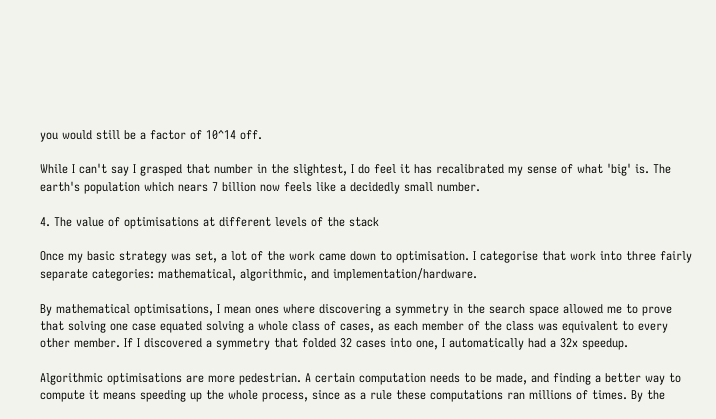you would still be a factor of 10^14 off.

While I can't say I grasped that number in the slightest, I do feel it has recalibrated my sense of what 'big' is. The earth's population which nears 7 billion now feels like a decidedly small number.

4. The value of optimisations at different levels of the stack

Once my basic strategy was set, a lot of the work came down to optimisation. I categorise that work into three fairly separate categories: mathematical, algorithmic, and implementation/hardware.

By mathematical optimisations, I mean ones where discovering a symmetry in the search space allowed me to prove that solving one case equated solving a whole class of cases, as each member of the class was equivalent to every other member. If I discovered a symmetry that folded 32 cases into one, I automatically had a 32x speedup.

Algorithmic optimisations are more pedestrian. A certain computation needs to be made, and finding a better way to compute it means speeding up the whole process, since as a rule these computations ran millions of times. By the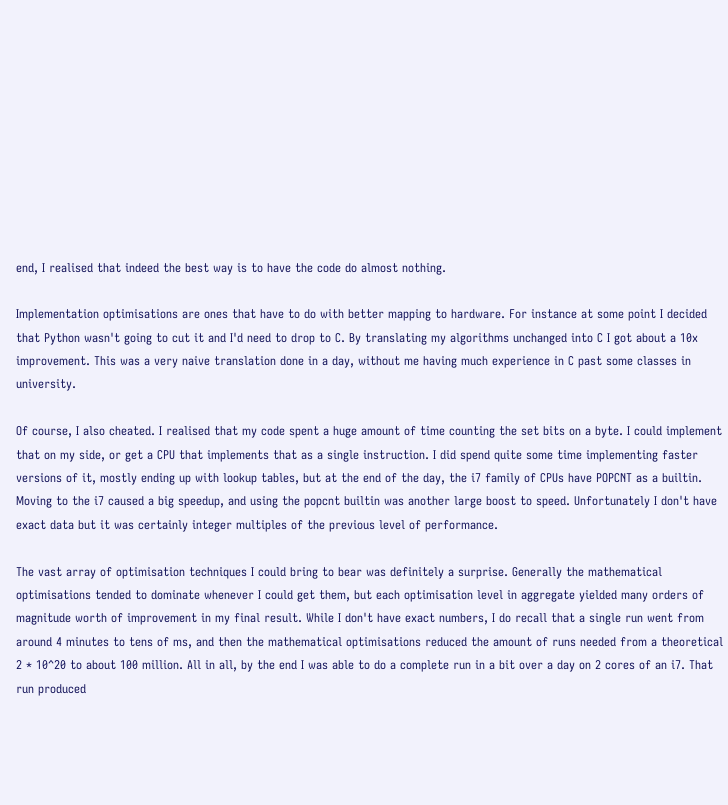end, I realised that indeed the best way is to have the code do almost nothing.

Implementation optimisations are ones that have to do with better mapping to hardware. For instance at some point I decided that Python wasn't going to cut it and I'd need to drop to C. By translating my algorithms unchanged into C I got about a 10x improvement. This was a very naive translation done in a day, without me having much experience in C past some classes in university.

Of course, I also cheated. I realised that my code spent a huge amount of time counting the set bits on a byte. I could implement that on my side, or get a CPU that implements that as a single instruction. I did spend quite some time implementing faster versions of it, mostly ending up with lookup tables, but at the end of the day, the i7 family of CPUs have POPCNT as a builtin. Moving to the i7 caused a big speedup, and using the popcnt builtin was another large boost to speed. Unfortunately I don't have exact data but it was certainly integer multiples of the previous level of performance.

The vast array of optimisation techniques I could bring to bear was definitely a surprise. Generally the mathematical optimisations tended to dominate whenever I could get them, but each optimisation level in aggregate yielded many orders of magnitude worth of improvement in my final result. While I don't have exact numbers, I do recall that a single run went from around 4 minutes to tens of ms, and then the mathematical optimisations reduced the amount of runs needed from a theoretical 2 * 10^20 to about 100 million. All in all, by the end I was able to do a complete run in a bit over a day on 2 cores of an i7. That run produced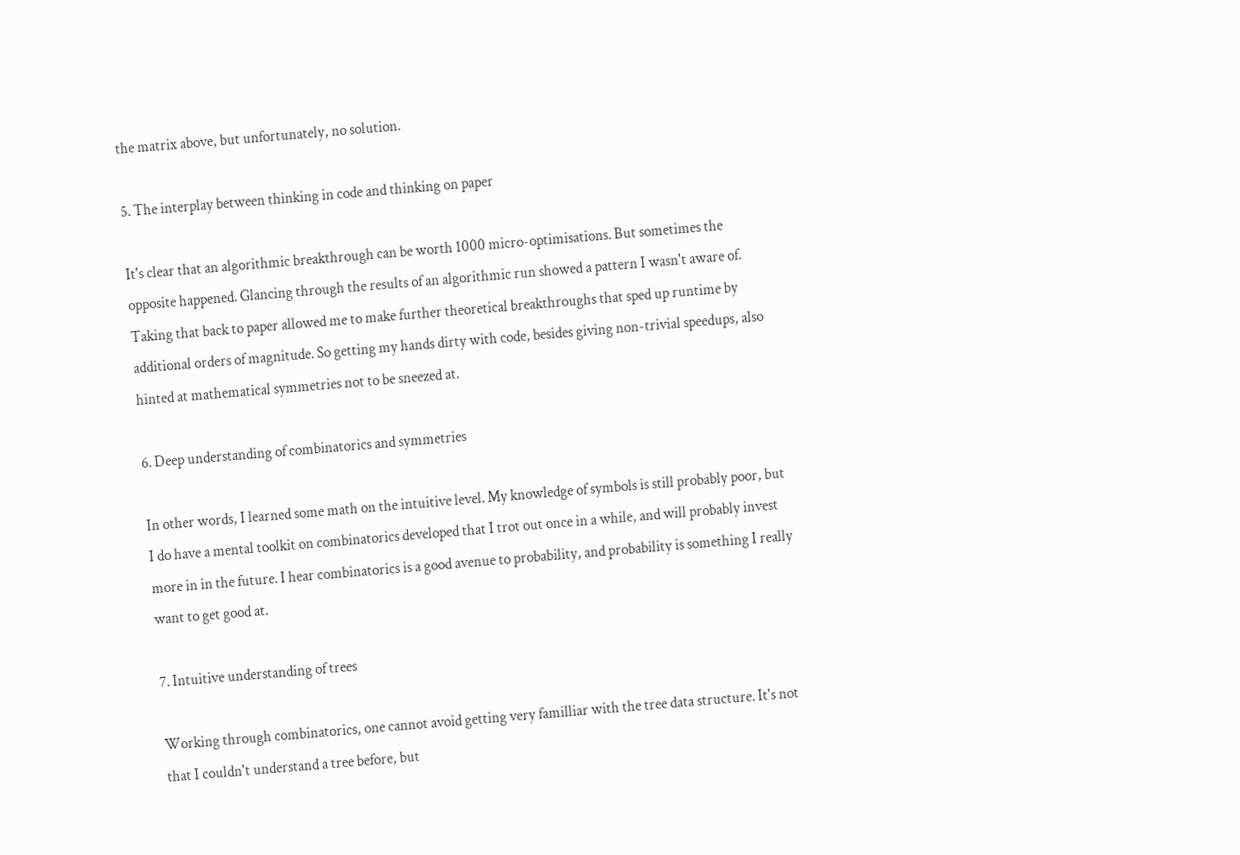the matrix above, but unfortunately, no solution.

5. The interplay between thinking in code and thinking on paper

It's clear that an algorithmic breakthrough can be worth 1000 micro-optimisations. But sometimes the opposite happened. Glancing through the results of an algorithmic run showed a pattern I wasn't aware of. Taking that back to paper allowed me to make further theoretical breakthroughs that sped up runtime by additional orders of magnitude. So getting my hands dirty with code, besides giving non-trivial speedups, also hinted at mathematical symmetries not to be sneezed at.

6. Deep understanding of combinatorics and symmetries

In other words, I learned some math on the intuitive level. My knowledge of symbols is still probably poor, but I do have a mental toolkit on combinatorics developed that I trot out once in a while, and will probably invest more in in the future. I hear combinatorics is a good avenue to probability, and probability is something I really want to get good at.

7. Intuitive understanding of trees

Working through combinatorics, one cannot avoid getting very familliar with the tree data structure. It's not that I couldn't understand a tree before, but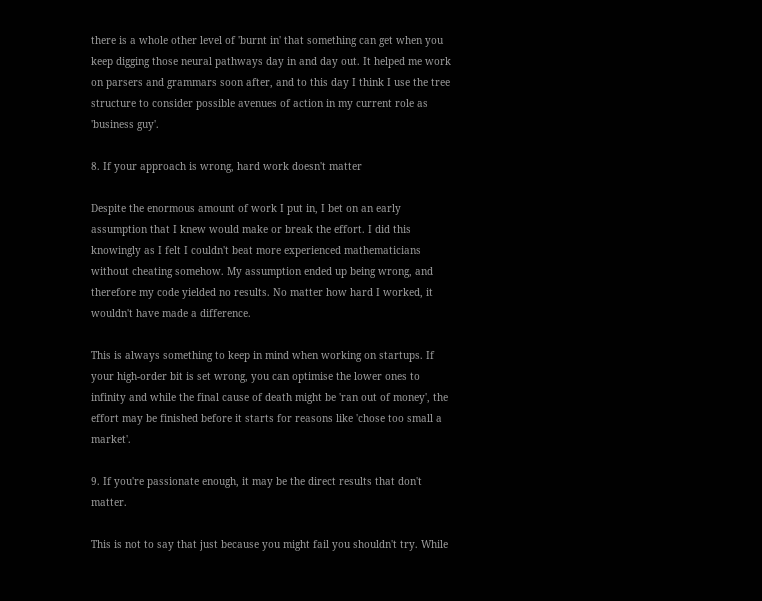there is a whole other level of 'burnt in' that something can get when you keep digging those neural pathways day in and day out. It helped me work on parsers and grammars soon after, and to this day I think I use the tree structure to consider possible avenues of action in my current role as 'business guy'.

8. If your approach is wrong, hard work doesn't matter

Despite the enormous amount of work I put in, I bet on an early assumption that I knew would make or break the effort. I did this knowingly as I felt I couldn't beat more experienced mathematicians without cheating somehow. My assumption ended up being wrong, and therefore my code yielded no results. No matter how hard I worked, it wouldn't have made a difference.

This is always something to keep in mind when working on startups. If your high-order bit is set wrong, you can optimise the lower ones to infinity and while the final cause of death might be 'ran out of money', the effort may be finished before it starts for reasons like 'chose too small a market'.

9. If you're passionate enough, it may be the direct results that don't matter.

This is not to say that just because you might fail you shouldn't try. While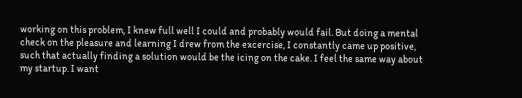working on this problem, I knew full well I could and probably would fail. But doing a mental check on the pleasure and learning I drew from the excercise, I constantly came up positive, such that actually finding a solution would be the icing on the cake. I feel the same way about my startup. I want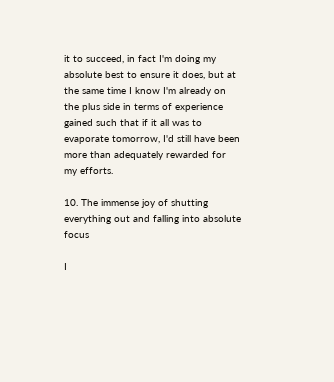it to succeed, in fact I'm doing my absolute best to ensure it does, but at the same time I know I'm already on the plus side in terms of experience gained such that if it all was to evaporate tomorrow, I'd still have been more than adequately rewarded for my efforts.

10. The immense joy of shutting everything out and falling into absolute focus

I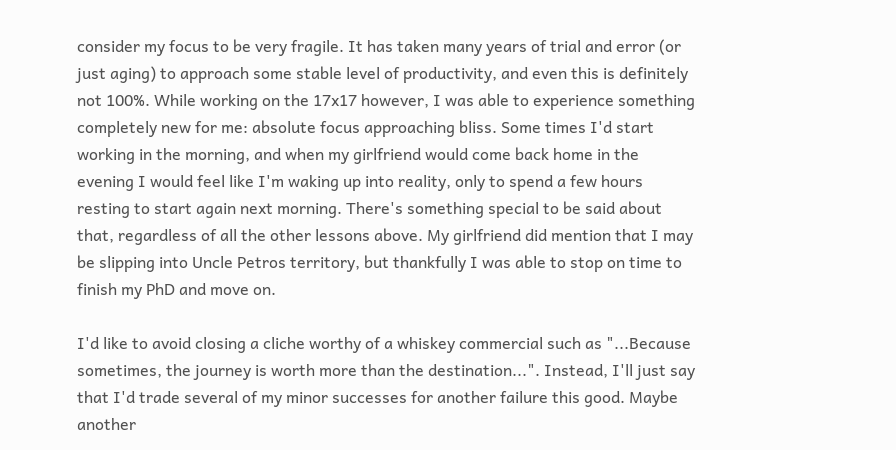consider my focus to be very fragile. It has taken many years of trial and error (or just aging) to approach some stable level of productivity, and even this is definitely not 100%. While working on the 17x17 however, I was able to experience something completely new for me: absolute focus approaching bliss. Some times I'd start working in the morning, and when my girlfriend would come back home in the evening I would feel like I'm waking up into reality, only to spend a few hours resting to start again next morning. There's something special to be said about that, regardless of all the other lessons above. My girlfriend did mention that I may be slipping into Uncle Petros territory, but thankfully I was able to stop on time to finish my PhD and move on.

I'd like to avoid closing a cliche worthy of a whiskey commercial such as "...Because sometimes, the journey is worth more than the destination...". Instead, I'll just say that I'd trade several of my minor successes for another failure this good. Maybe another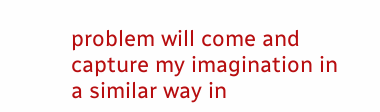problem will come and capture my imagination in a similar way in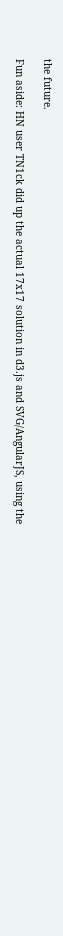the future.

Fun aside: HN user TN1ck did up the actual 17x17 solution in d3.js and SVG/AngularJS, using the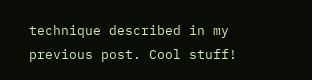technique described in my previous post. Cool stuff!